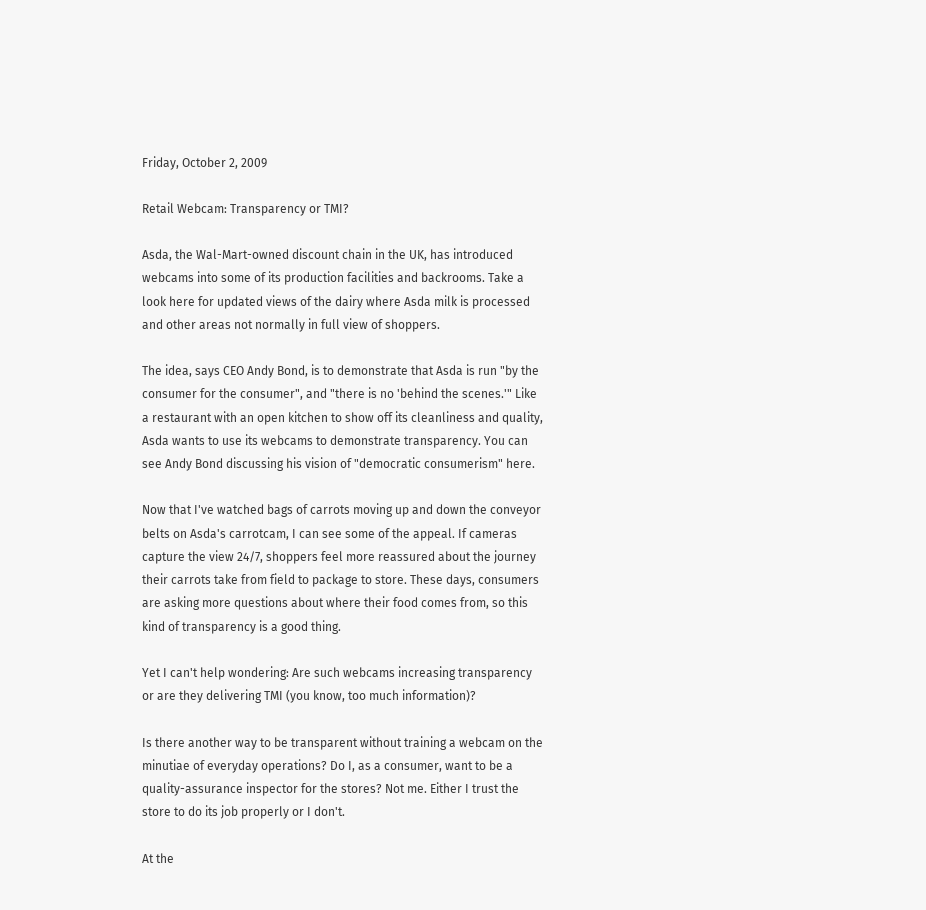Friday, October 2, 2009

Retail Webcam: Transparency or TMI?

Asda, the Wal-Mart-owned discount chain in the UK, has introduced webcams into some of its production facilities and backrooms. Take a look here for updated views of the dairy where Asda milk is processed and other areas not normally in full view of shoppers.

The idea, says CEO Andy Bond, is to demonstrate that Asda is run "by the consumer for the consumer", and "there is no 'behind the scenes.'" Like a restaurant with an open kitchen to show off its cleanliness and quality, Asda wants to use its webcams to demonstrate transparency. You can see Andy Bond discussing his vision of "democratic consumerism" here.

Now that I've watched bags of carrots moving up and down the conveyor belts on Asda's carrotcam, I can see some of the appeal. If cameras capture the view 24/7, shoppers feel more reassured about the journey their carrots take from field to package to store. These days, consumers are asking more questions about where their food comes from, so this kind of transparency is a good thing.

Yet I can't help wondering: Are such webcams increasing transparency or are they delivering TMI (you know, too much information)?

Is there another way to be transparent without training a webcam on the minutiae of everyday operations? Do I, as a consumer, want to be a quality-assurance inspector for the stores? Not me. Either I trust the store to do its job properly or I don't.

At the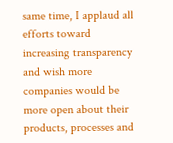same time, I applaud all efforts toward increasing transparency and wish more companies would be more open about their products, processes and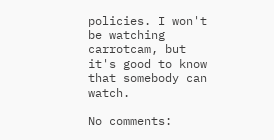policies. I won't be watching carrotcam, but it's good to know that somebody can watch.

No comments: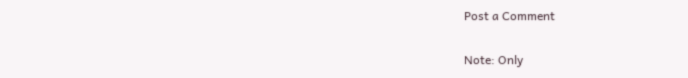Post a Comment

Note: Only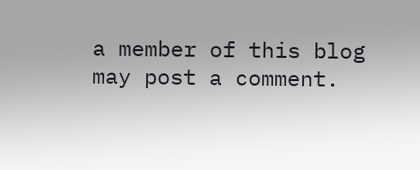a member of this blog may post a comment.